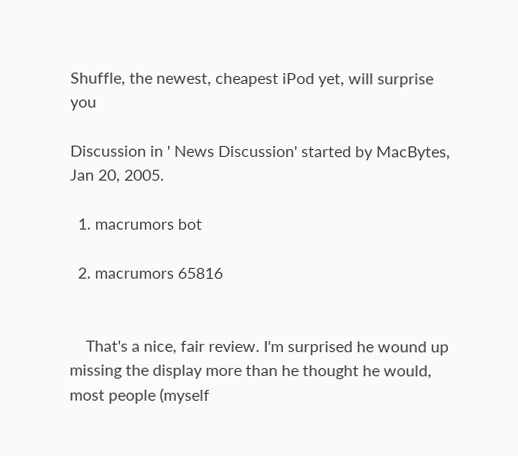Shuffle, the newest, cheapest iPod yet, will surprise you

Discussion in ' News Discussion' started by MacBytes, Jan 20, 2005.

  1. macrumors bot

  2. macrumors 65816


    That's a nice, fair review. I'm surprised he wound up missing the display more than he thought he would, most people (myself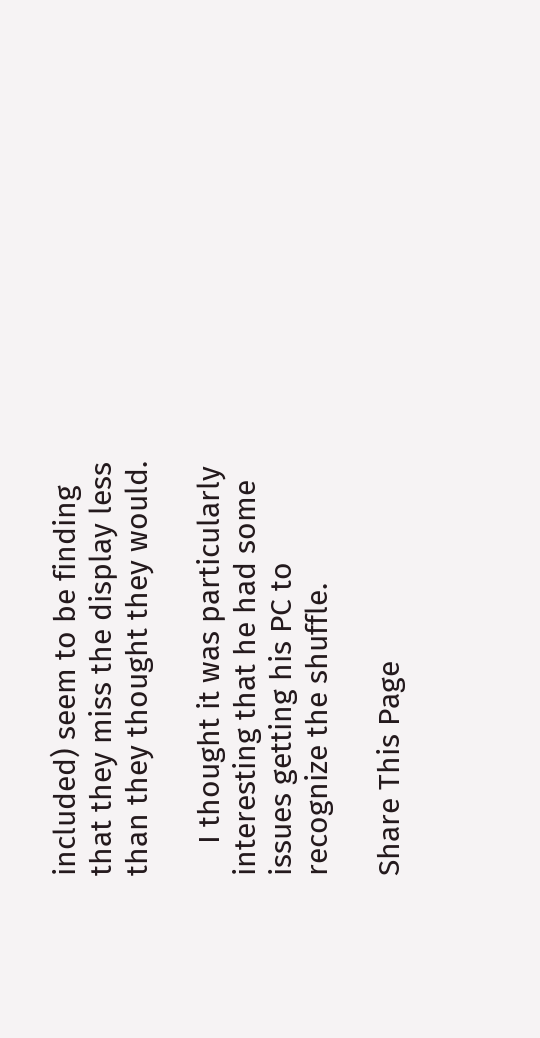included) seem to be finding that they miss the display less than they thought they would.

    I thought it was particularly interesting that he had some issues getting his PC to recognize the shuffle.

Share This Page